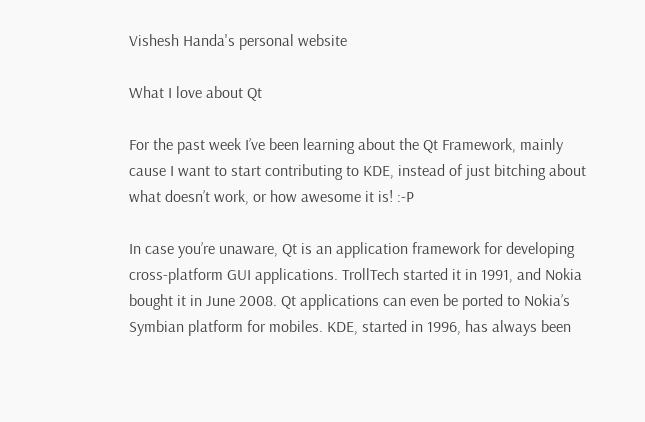Vishesh Handa's personal website

What I love about Qt

For the past week I’ve been learning about the Qt Framework, mainly cause I want to start contributing to KDE, instead of just bitching about what doesn’t work, or how awesome it is! :-P

In case you’re unaware, Qt is an application framework for developing cross-platform GUI applications. TrollTech started it in 1991, and Nokia bought it in June 2008. Qt applications can even be ported to Nokia’s Symbian platform for mobiles. KDE, started in 1996, has always been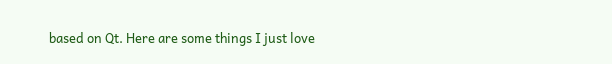based on Qt. Here are some things I just love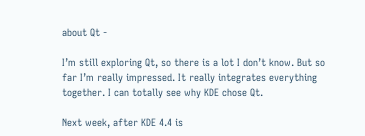about Qt -

I’m still exploring Qt, so there is a lot I don’t know. But so far I’m really impressed. It really integrates everything together. I can totally see why KDE chose Qt.

Next week, after KDE 4.4 is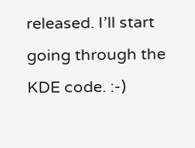released. I’ll start going through the KDE code. :-)